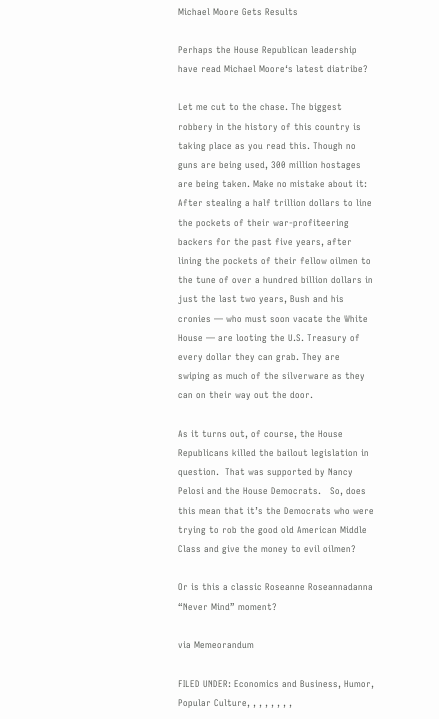Michael Moore Gets Results

Perhaps the House Republican leadership have read Michael Moore‘s latest diatribe?

Let me cut to the chase. The biggest robbery in the history of this country is taking place as you read this. Though no guns are being used, 300 million hostages are being taken. Make no mistake about it: After stealing a half trillion dollars to line the pockets of their war-profiteering backers for the past five years, after lining the pockets of their fellow oilmen to the tune of over a hundred billion dollars in just the last two years, Bush and his cronies — who must soon vacate the White House — are looting the U.S. Treasury of every dollar they can grab. They are swiping as much of the silverware as they can on their way out the door.

As it turns out, of course, the House Republicans killed the bailout legislation in question.  That was supported by Nancy Pelosi and the House Democrats.   So, does this mean that it’s the Democrats who were trying to rob the good old American Middle Class and give the money to evil oilmen?

Or is this a classic Roseanne Roseannadanna “Never Mind” moment?

via Memeorandum

FILED UNDER: Economics and Business, Humor, Popular Culture, , , , , , , ,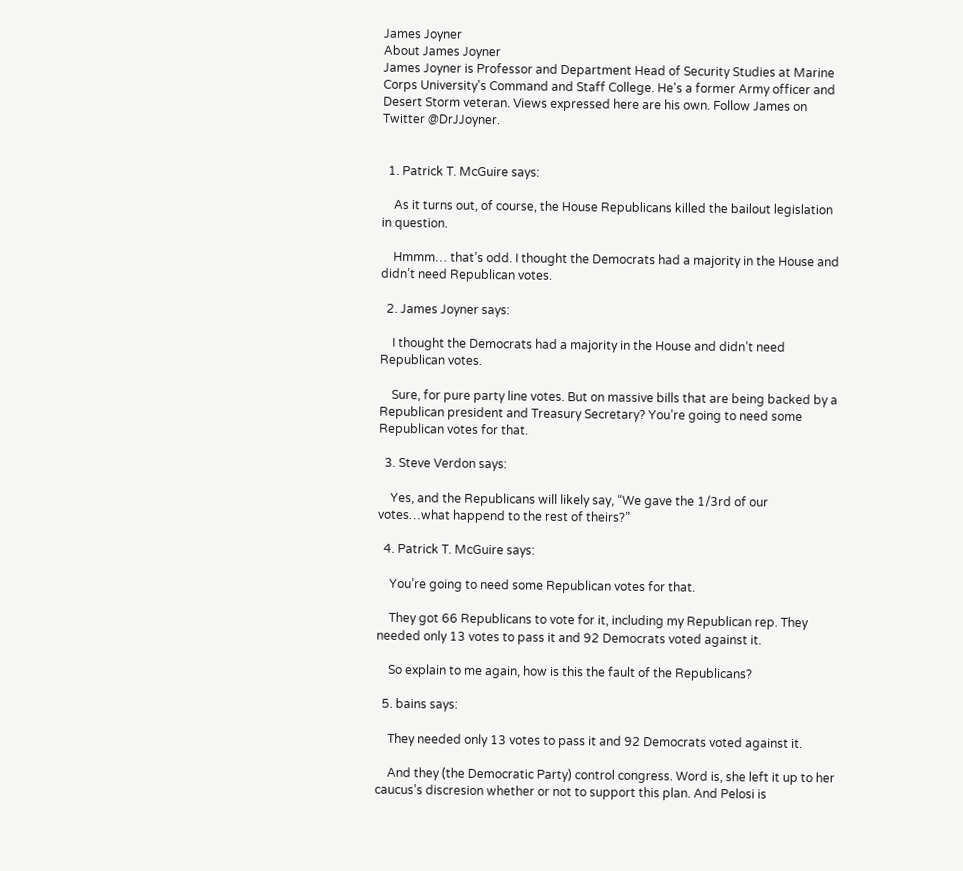James Joyner
About James Joyner
James Joyner is Professor and Department Head of Security Studies at Marine Corps University's Command and Staff College. He's a former Army officer and Desert Storm veteran. Views expressed here are his own. Follow James on Twitter @DrJJoyner.


  1. Patrick T. McGuire says:

    As it turns out, of course, the House Republicans killed the bailout legislation in question.

    Hmmm… that’s odd. I thought the Democrats had a majority in the House and didn’t need Republican votes.

  2. James Joyner says:

    I thought the Democrats had a majority in the House and didn’t need Republican votes.

    Sure, for pure party line votes. But on massive bills that are being backed by a Republican president and Treasury Secretary? You’re going to need some Republican votes for that.

  3. Steve Verdon says:

    Yes, and the Republicans will likely say, “We gave the 1/3rd of our votes…what happend to the rest of theirs?”

  4. Patrick T. McGuire says:

    You’re going to need some Republican votes for that.

    They got 66 Republicans to vote for it, including my Republican rep. They needed only 13 votes to pass it and 92 Democrats voted against it.

    So explain to me again, how is this the fault of the Republicans?

  5. bains says:

    They needed only 13 votes to pass it and 92 Democrats voted against it.

    And they (the Democratic Party) control congress. Word is, she left it up to her caucus’s discresion whether or not to support this plan. And Pelosi is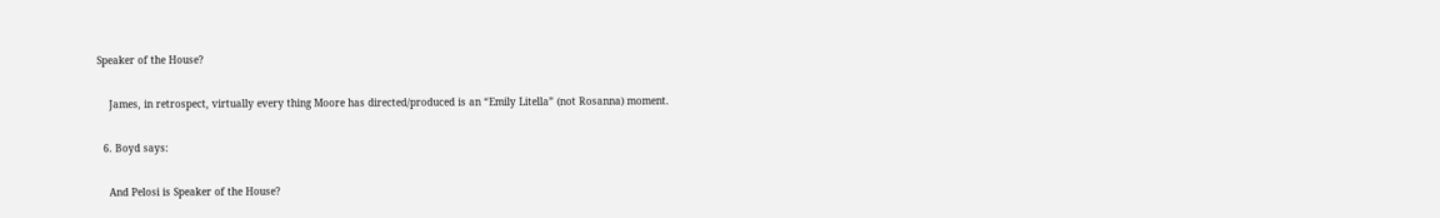Speaker of the House?

    James, in retrospect, virtually every thing Moore has directed/produced is an “Emily Litella” (not Rosanna) moment.

  6. Boyd says:

    And Pelosi is Speaker of the House?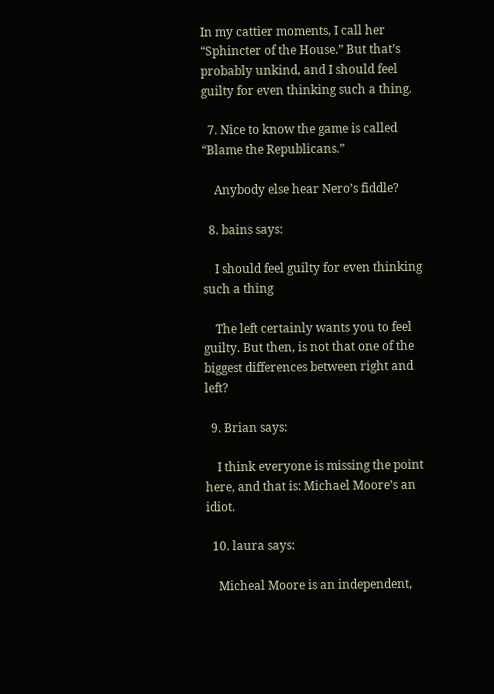In my cattier moments, I call her “Sphincter of the House.” But that’s probably unkind, and I should feel guilty for even thinking such a thing.

  7. Nice to know the game is called “Blame the Republicans.”

    Anybody else hear Nero’s fiddle?

  8. bains says:

    I should feel guilty for even thinking such a thing

    The left certainly wants you to feel guilty. But then, is not that one of the biggest differences between right and left?

  9. Brian says:

    I think everyone is missing the point here, and that is: Michael Moore’s an idiot.

  10. laura says:

    Micheal Moore is an independent,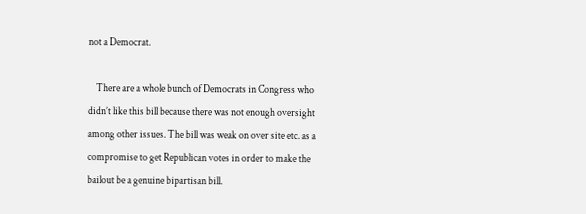not a Democrat.

    There are a whole bunch of Democrats in Congress who didn’t like this bill because there was not enough oversight among other issues. The bill was weak on over site etc. as a compromise to get Republican votes in order to make the bailout be a genuine bipartisan bill.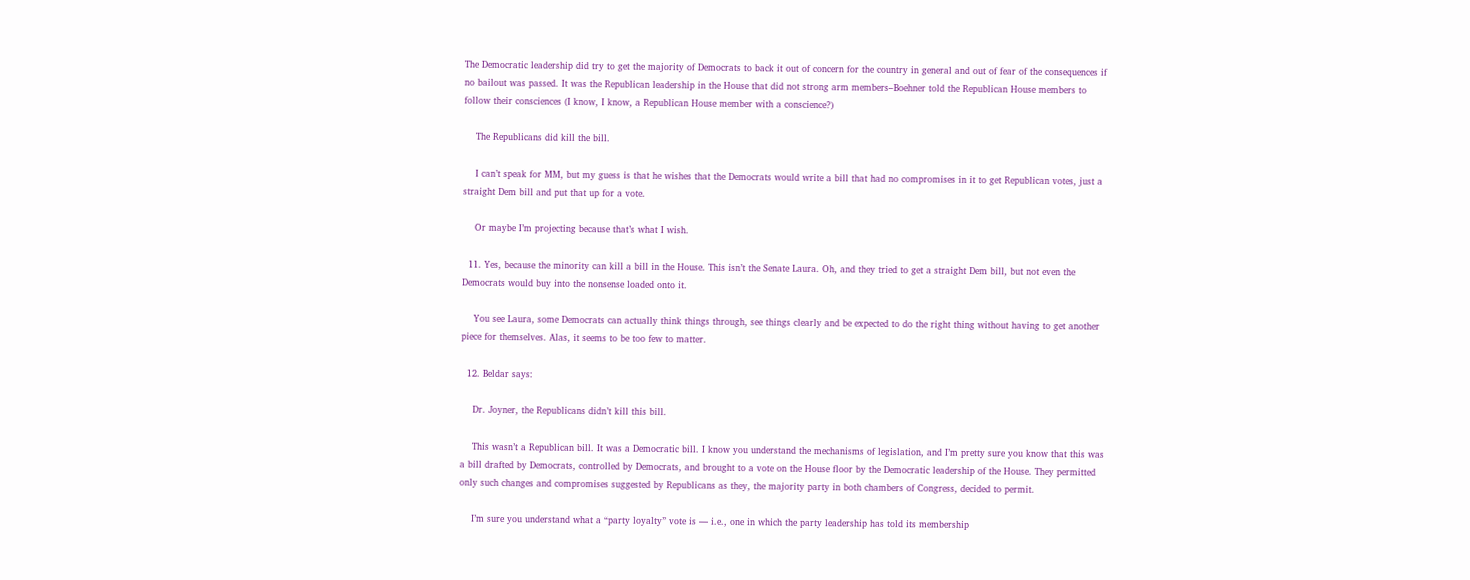The Democratic leadership did try to get the majority of Democrats to back it out of concern for the country in general and out of fear of the consequences if no bailout was passed. It was the Republican leadership in the House that did not strong arm members–Boehner told the Republican House members to follow their consciences (I know, I know, a Republican House member with a conscience?)

    The Republicans did kill the bill.

    I can’t speak for MM, but my guess is that he wishes that the Democrats would write a bill that had no compromises in it to get Republican votes, just a straight Dem bill and put that up for a vote.

    Or maybe I’m projecting because that’s what I wish.

  11. Yes, because the minority can kill a bill in the House. This isn’t the Senate Laura. Oh, and they tried to get a straight Dem bill, but not even the Democrats would buy into the nonsense loaded onto it.

    You see Laura, some Democrats can actually think things through, see things clearly and be expected to do the right thing without having to get another piece for themselves. Alas, it seems to be too few to matter.

  12. Beldar says:

    Dr. Joyner, the Republicans didn’t kill this bill.

    This wasn’t a Republican bill. It was a Democratic bill. I know you understand the mechanisms of legislation, and I’m pretty sure you know that this was a bill drafted by Democrats, controlled by Democrats, and brought to a vote on the House floor by the Democratic leadership of the House. They permitted only such changes and compromises suggested by Republicans as they, the majority party in both chambers of Congress, decided to permit.

    I’m sure you understand what a “party loyalty” vote is — i.e., one in which the party leadership has told its membership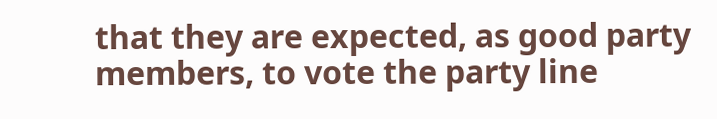that they are expected, as good party members, to vote the party line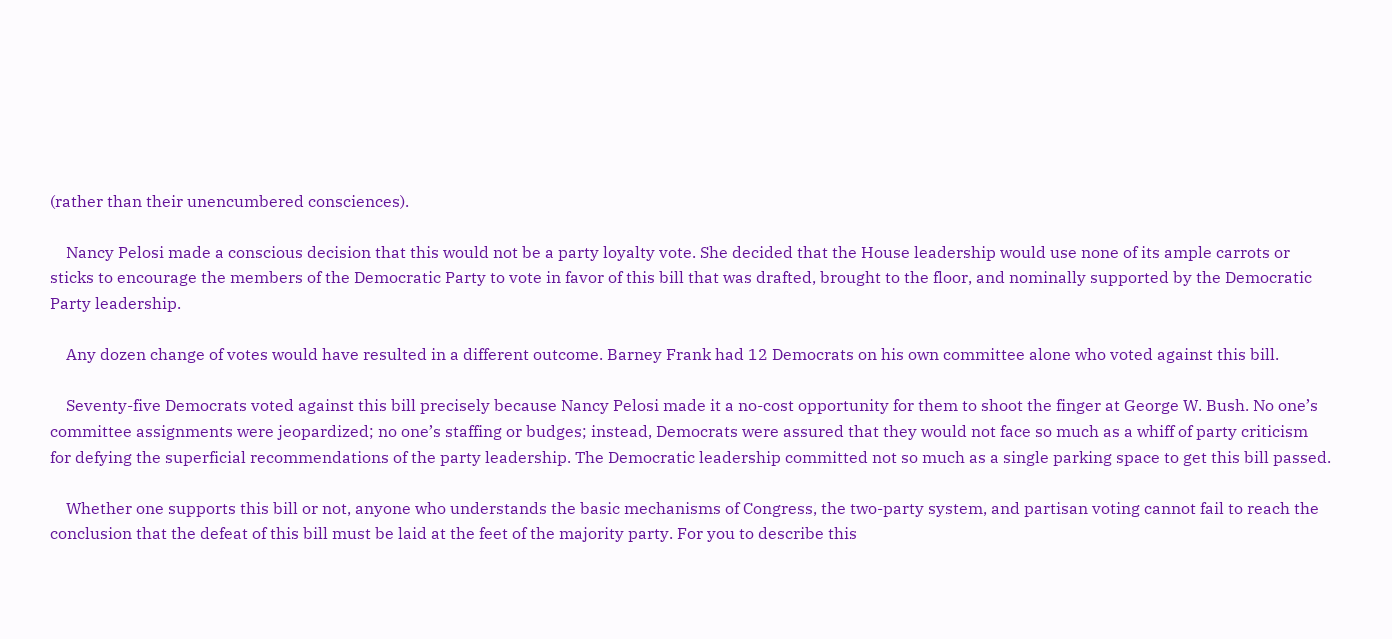(rather than their unencumbered consciences).

    Nancy Pelosi made a conscious decision that this would not be a party loyalty vote. She decided that the House leadership would use none of its ample carrots or sticks to encourage the members of the Democratic Party to vote in favor of this bill that was drafted, brought to the floor, and nominally supported by the Democratic Party leadership.

    Any dozen change of votes would have resulted in a different outcome. Barney Frank had 12 Democrats on his own committee alone who voted against this bill.

    Seventy-five Democrats voted against this bill precisely because Nancy Pelosi made it a no-cost opportunity for them to shoot the finger at George W. Bush. No one’s committee assignments were jeopardized; no one’s staffing or budges; instead, Democrats were assured that they would not face so much as a whiff of party criticism for defying the superficial recommendations of the party leadership. The Democratic leadership committed not so much as a single parking space to get this bill passed.

    Whether one supports this bill or not, anyone who understands the basic mechanisms of Congress, the two-party system, and partisan voting cannot fail to reach the conclusion that the defeat of this bill must be laid at the feet of the majority party. For you to describe this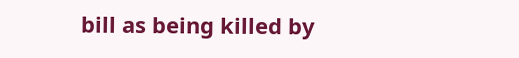bill as being killed by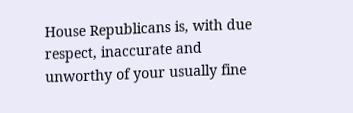House Republicans is, with due respect, inaccurate and unworthy of your usually fine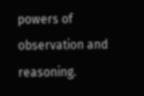powers of observation and reasoning.